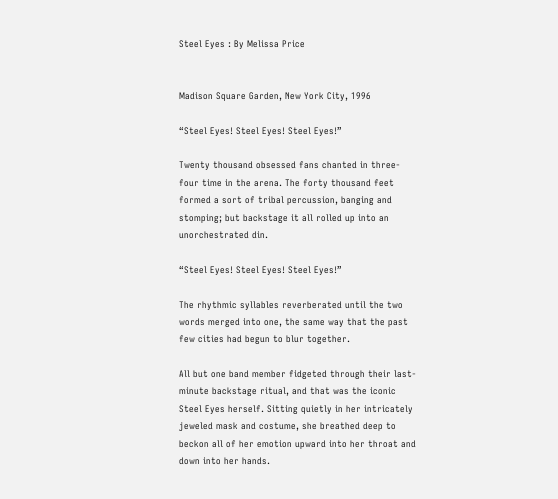Steel Eyes : By Melissa Price


Madison Square Garden, New York City, 1996

“Steel Eyes! Steel Eyes! Steel Eyes!”

Twenty thousand obsessed fans chanted in three-four time in the arena. The forty thousand feet formed a sort of tribal percussion, banging and stomping; but backstage it all rolled up into an unorchestrated din.

“Steel Eyes! Steel Eyes! Steel Eyes!”

The rhythmic syllables reverberated until the two words merged into one, the same way that the past few cities had begun to blur together.

All but one band member fidgeted through their last-minute backstage ritual, and that was the iconic Steel Eyes herself. Sitting quietly in her intricately jeweled mask and costume, she breathed deep to beckon all of her emotion upward into her throat and down into her hands.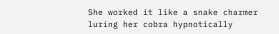She worked it like a snake charmer luring her cobra hypnotically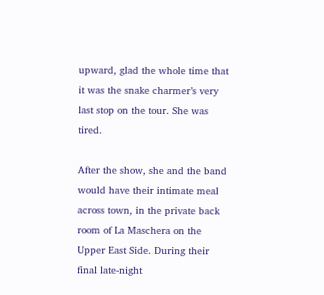upward, glad the whole time that it was the snake charmer’s very last stop on the tour. She was tired.

After the show, she and the band would have their intimate meal across town, in the private back room of La Maschera on the Upper East Side. During their final late-night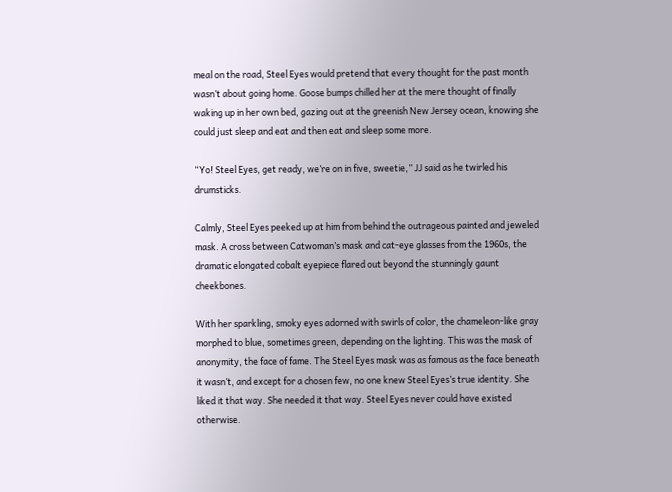meal on the road, Steel Eyes would pretend that every thought for the past month wasn’t about going home. Goose bumps chilled her at the mere thought of finally waking up in her own bed, gazing out at the greenish New Jersey ocean, knowing she could just sleep and eat and then eat and sleep some more.

“Yo! Steel Eyes, get ready, we’re on in five, sweetie,” JJ said as he twirled his drumsticks.

Calmly, Steel Eyes peeked up at him from behind the outrageous painted and jeweled mask. A cross between Catwoman’s mask and cat-eye glasses from the 1960s, the dramatic elongated cobalt eyepiece flared out beyond the stunningly gaunt cheekbones.

With her sparkling, smoky eyes adorned with swirls of color, the chameleon-like gray morphed to blue, sometimes green, depending on the lighting. This was the mask of anonymity, the face of fame. The Steel Eyes mask was as famous as the face beneath it wasn’t, and except for a chosen few, no one knew Steel Eyes’s true identity. She liked it that way. She needed it that way. Steel Eyes never could have existed otherwise.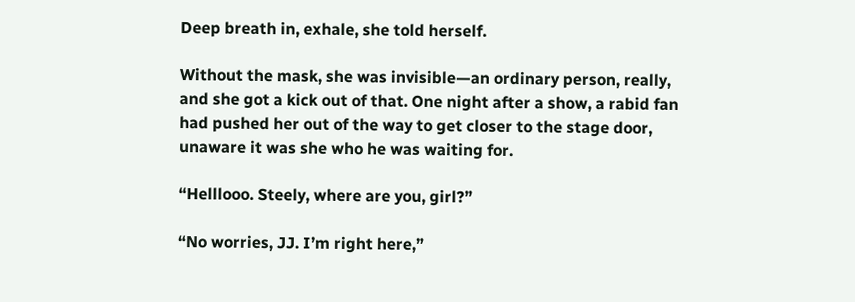Deep breath in, exhale, she told herself.

Without the mask, she was invisible—an ordinary person, really, and she got a kick out of that. One night after a show, a rabid fan had pushed her out of the way to get closer to the stage door, unaware it was she who he was waiting for.

“Helllooo. Steely, where are you, girl?”

“No worries, JJ. I’m right here,”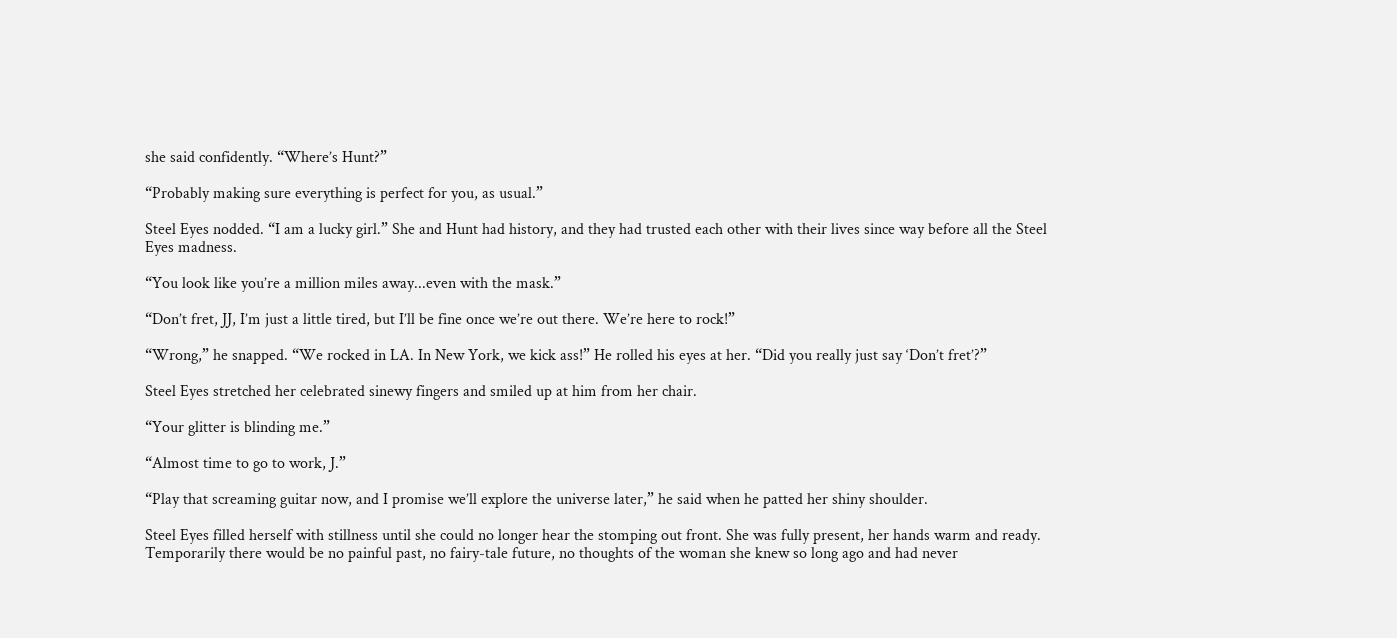she said confidently. “Where’s Hunt?”

“Probably making sure everything is perfect for you, as usual.”

Steel Eyes nodded. “I am a lucky girl.” She and Hunt had history, and they had trusted each other with their lives since way before all the Steel Eyes madness.

“You look like you’re a million miles away...even with the mask.”

“Don’t fret, JJ, I’m just a little tired, but I’ll be fine once we’re out there. We’re here to rock!”

“Wrong,” he snapped. “We rocked in LA. In New York, we kick ass!” He rolled his eyes at her. “Did you really just say ‘Don’t fret’?”

Steel Eyes stretched her celebrated sinewy fingers and smiled up at him from her chair.

“Your glitter is blinding me.”

“Almost time to go to work, J.”

“Play that screaming guitar now, and I promise we’ll explore the universe later,” he said when he patted her shiny shoulder.

Steel Eyes filled herself with stillness until she could no longer hear the stomping out front. She was fully present, her hands warm and ready. Temporarily there would be no painful past, no fairy-tale future, no thoughts of the woman she knew so long ago and had never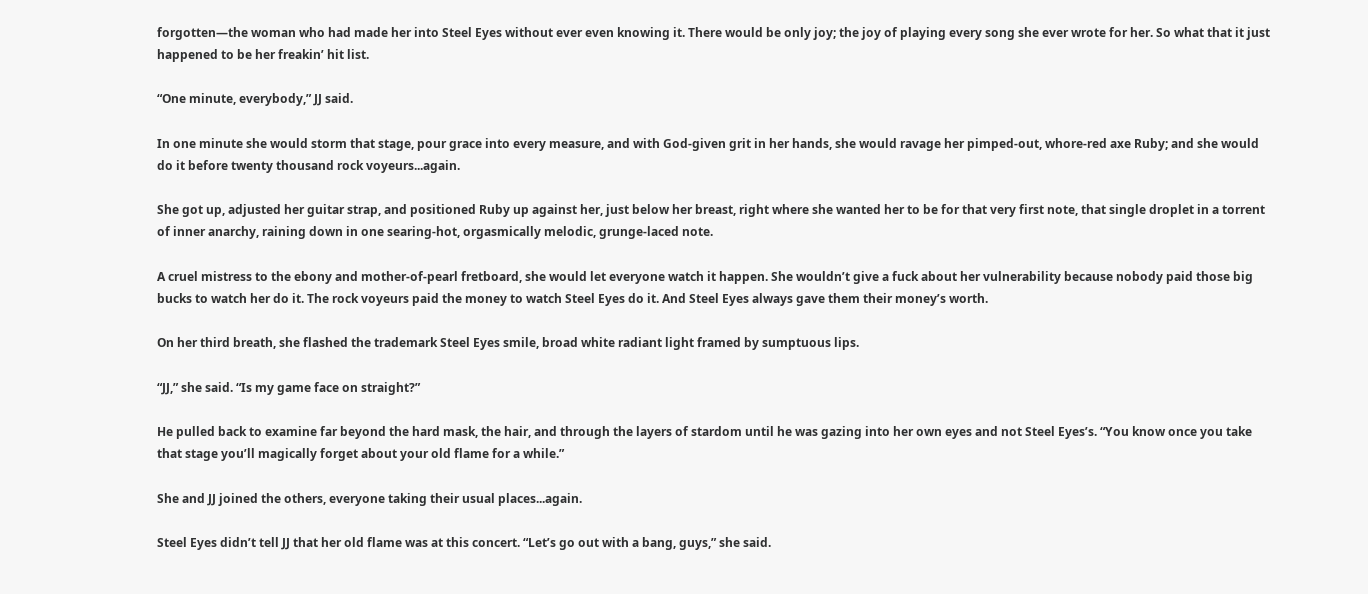forgotten—the woman who had made her into Steel Eyes without ever even knowing it. There would be only joy; the joy of playing every song she ever wrote for her. So what that it just happened to be her freakin’ hit list.

“One minute, everybody,” JJ said.

In one minute she would storm that stage, pour grace into every measure, and with God-given grit in her hands, she would ravage her pimped-out, whore-red axe Ruby; and she would do it before twenty thousand rock voyeurs...again.

She got up, adjusted her guitar strap, and positioned Ruby up against her, just below her breast, right where she wanted her to be for that very first note, that single droplet in a torrent of inner anarchy, raining down in one searing-hot, orgasmically melodic, grunge-laced note.

A cruel mistress to the ebony and mother-of-pearl fretboard, she would let everyone watch it happen. She wouldn’t give a fuck about her vulnerability because nobody paid those big bucks to watch her do it. The rock voyeurs paid the money to watch Steel Eyes do it. And Steel Eyes always gave them their money’s worth.

On her third breath, she flashed the trademark Steel Eyes smile, broad white radiant light framed by sumptuous lips.

“JJ,” she said. “Is my game face on straight?”

He pulled back to examine far beyond the hard mask, the hair, and through the layers of stardom until he was gazing into her own eyes and not Steel Eyes’s. “You know once you take that stage you’ll magically forget about your old flame for a while.”

She and JJ joined the others, everyone taking their usual places...again.

Steel Eyes didn’t tell JJ that her old flame was at this concert. “Let’s go out with a bang, guys,” she said.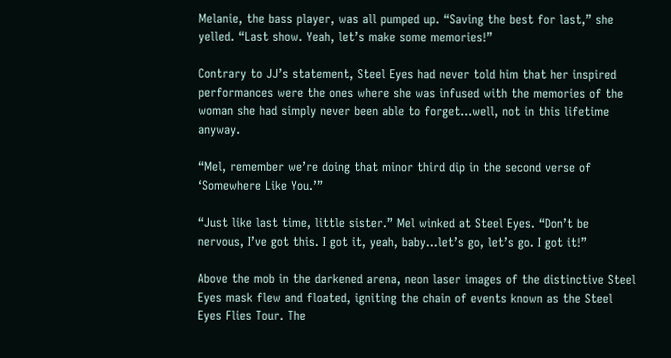Melanie, the bass player, was all pumped up. “Saving the best for last,” she yelled. “Last show. Yeah, let’s make some memories!”

Contrary to JJ’s statement, Steel Eyes had never told him that her inspired performances were the ones where she was infused with the memories of the woman she had simply never been able to forget...well, not in this lifetime anyway.

“Mel, remember we’re doing that minor third dip in the second verse of ‘Somewhere Like You.’”

“Just like last time, little sister.” Mel winked at Steel Eyes. “Don’t be nervous, I’ve got this. I got it, yeah, baby...let’s go, let’s go. I got it!”

Above the mob in the darkened arena, neon laser images of the distinctive Steel Eyes mask flew and floated, igniting the chain of events known as the Steel Eyes Flies Tour. The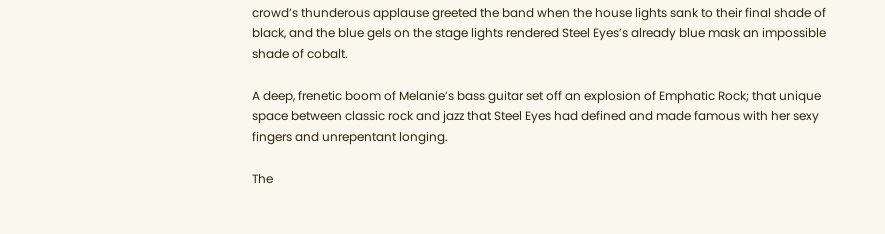crowd’s thunderous applause greeted the band when the house lights sank to their final shade of black, and the blue gels on the stage lights rendered Steel Eyes’s already blue mask an impossible shade of cobalt.

A deep, frenetic boom of Melanie’s bass guitar set off an explosion of Emphatic Rock; that unique space between classic rock and jazz that Steel Eyes had defined and made famous with her sexy fingers and unrepentant longing.

The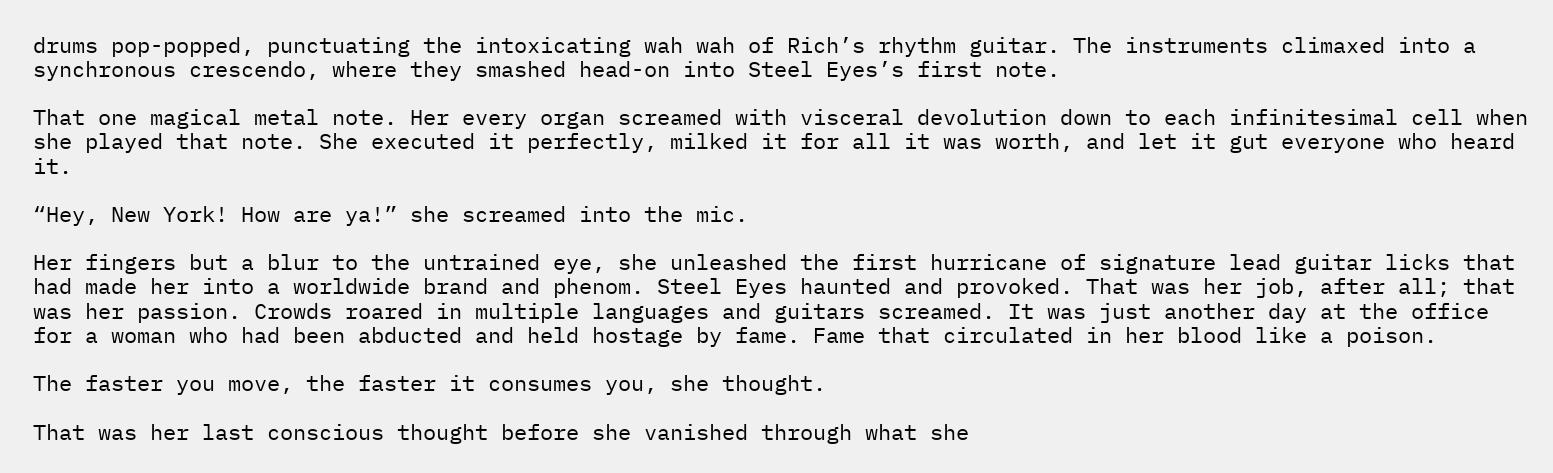drums pop-popped, punctuating the intoxicating wah wah of Rich’s rhythm guitar. The instruments climaxed into a synchronous crescendo, where they smashed head-on into Steel Eyes’s first note.

That one magical metal note. Her every organ screamed with visceral devolution down to each infinitesimal cell when she played that note. She executed it perfectly, milked it for all it was worth, and let it gut everyone who heard it.

“Hey, New York! How are ya!” she screamed into the mic.

Her fingers but a blur to the untrained eye, she unleashed the first hurricane of signature lead guitar licks that had made her into a worldwide brand and phenom. Steel Eyes haunted and provoked. That was her job, after all; that was her passion. Crowds roared in multiple languages and guitars screamed. It was just another day at the office for a woman who had been abducted and held hostage by fame. Fame that circulated in her blood like a poison.

The faster you move, the faster it consumes you, she thought.

That was her last conscious thought before she vanished through what she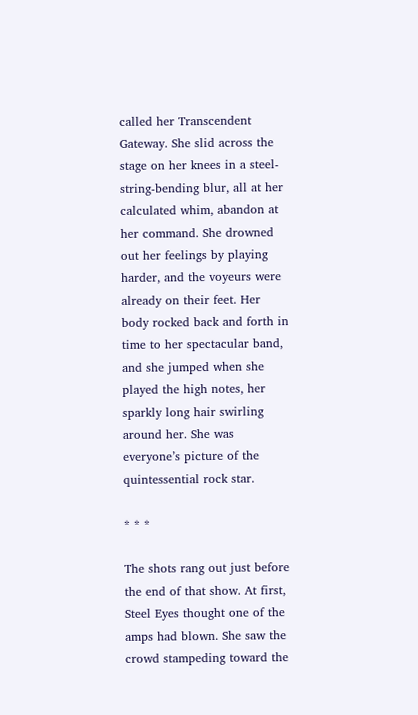called her Transcendent Gateway. She slid across the stage on her knees in a steel-string-bending blur, all at her calculated whim, abandon at her command. She drowned out her feelings by playing harder, and the voyeurs were already on their feet. Her body rocked back and forth in time to her spectacular band, and she jumped when she played the high notes, her sparkly long hair swirling around her. She was everyone’s picture of the quintessential rock star.

* * *

The shots rang out just before the end of that show. At first, Steel Eyes thought one of the amps had blown. She saw the crowd stampeding toward the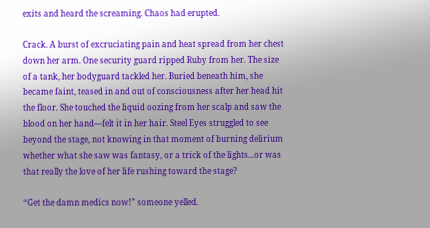exits and heard the screaming. Chaos had erupted.

Crack. A burst of excruciating pain and heat spread from her chest down her arm. One security guard ripped Ruby from her. The size of a tank, her bodyguard tackled her. Buried beneath him, she became faint, teased in and out of consciousness after her head hit the floor. She touched the liquid oozing from her scalp and saw the blood on her hand—felt it in her hair. Steel Eyes struggled to see beyond the stage, not knowing in that moment of burning delirium whether what she saw was fantasy, or a trick of the lights...or was that really the love of her life rushing toward the stage?

“Get the damn medics now!” someone yelled.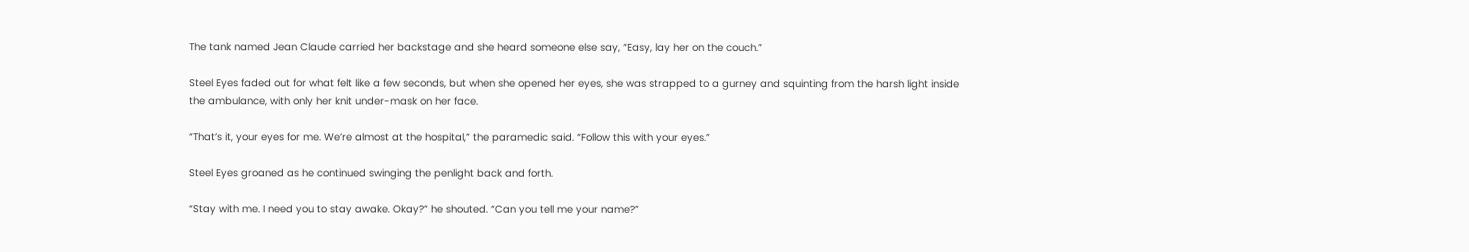The tank named Jean Claude carried her backstage and she heard someone else say, “Easy, lay her on the couch.”

Steel Eyes faded out for what felt like a few seconds, but when she opened her eyes, she was strapped to a gurney and squinting from the harsh light inside the ambulance, with only her knit under-mask on her face.

“That’s it, your eyes for me. We’re almost at the hospital,” the paramedic said. “Follow this with your eyes.”

Steel Eyes groaned as he continued swinging the penlight back and forth.

“Stay with me. I need you to stay awake. Okay?” he shouted. “Can you tell me your name?”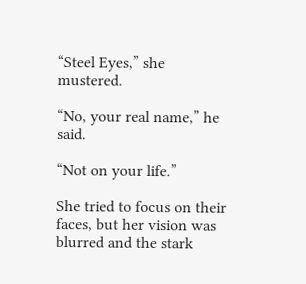“Steel Eyes,” she mustered.

“No, your real name,” he said.

“Not on your life.”

She tried to focus on their faces, but her vision was blurred and the stark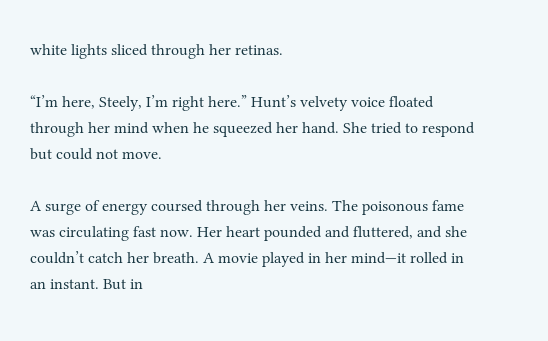white lights sliced through her retinas.

“I’m here, Steely, I’m right here.” Hunt’s velvety voice floated through her mind when he squeezed her hand. She tried to respond but could not move.

A surge of energy coursed through her veins. The poisonous fame was circulating fast now. Her heart pounded and fluttered, and she couldn’t catch her breath. A movie played in her mind—it rolled in an instant. But in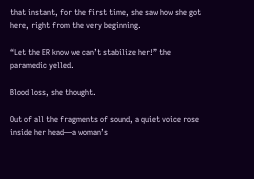that instant, for the first time, she saw how she got here, right from the very beginning.

“Let the ER know we can’t stabilize her!” the paramedic yelled.

Blood loss, she thought.

Out of all the fragments of sound, a quiet voice rose inside her head—a woman’s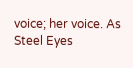voice; her voice. As Steel Eyes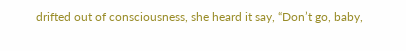drifted out of consciousness, she heard it say, “Don’t go, baby,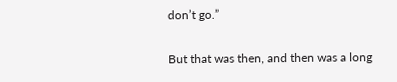don’t go.”

But that was then, and then was a long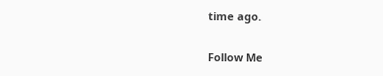time ago.

Follow Me